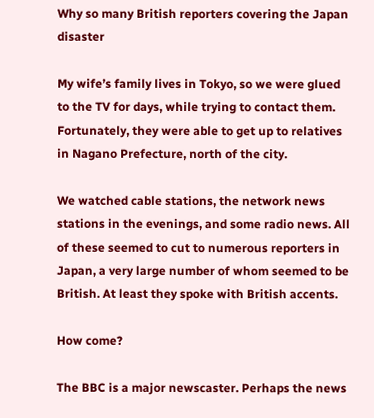Why so many British reporters covering the Japan disaster

My wife’s family lives in Tokyo, so we were glued to the TV for days, while trying to contact them. Fortunately, they were able to get up to relatives in Nagano Prefecture, north of the city.

We watched cable stations, the network news stations in the evenings, and some radio news. All of these seemed to cut to numerous reporters in Japan, a very large number of whom seemed to be British. At least they spoke with British accents.

How come?

The BBC is a major newscaster. Perhaps the news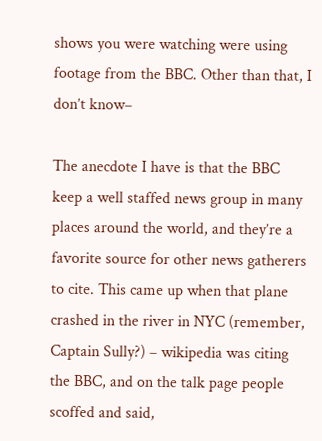shows you were watching were using footage from the BBC. Other than that, I don’t know–

The anecdote I have is that the BBC keep a well staffed news group in many places around the world, and they’re a favorite source for other news gatherers to cite. This came up when that plane crashed in the river in NYC (remember, Captain Sully?) – wikipedia was citing the BBC, and on the talk page people scoffed and said,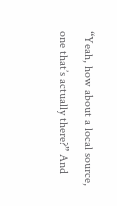“Yeah, how about a local source, one that’s actually there?” And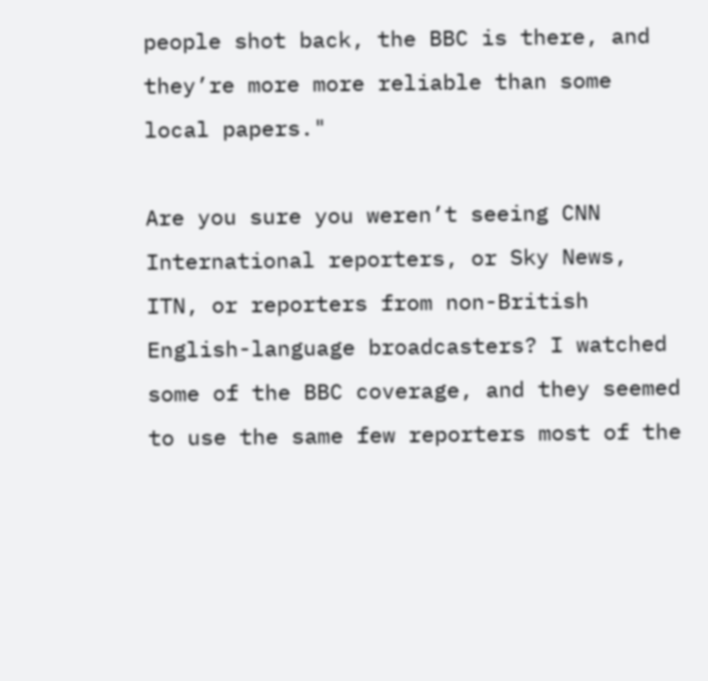people shot back, the BBC is there, and they’re more more reliable than some local papers."

Are you sure you weren’t seeing CNN International reporters, or Sky News, ITN, or reporters from non-British English-language broadcasters? I watched some of the BBC coverage, and they seemed to use the same few reporters most of the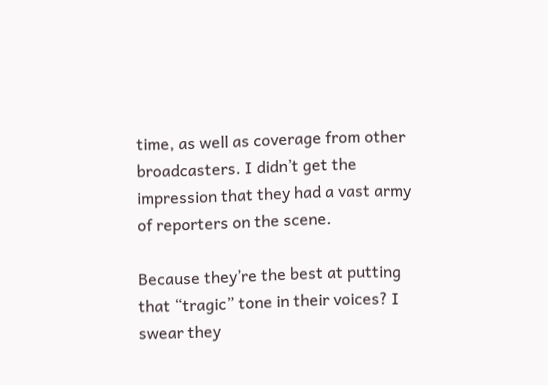time, as well as coverage from other broadcasters. I didn’t get the impression that they had a vast army of reporters on the scene.

Because they’re the best at putting that “tragic” tone in their voices? I swear they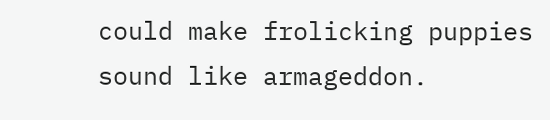could make frolicking puppies sound like armageddon.